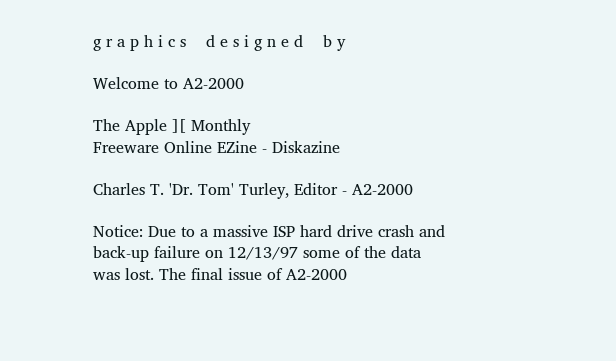g r a p h i c s    d e s i g n e d    b y

Welcome to A2-2000

The Apple ][ Monthly
Freeware Online EZine - Diskazine

Charles T. 'Dr. Tom' Turley, Editor - A2-2000

Notice: Due to a massive ISP hard drive crash and back-up failure on 12/13/97 some of the data
was lost. The final issue of A2-2000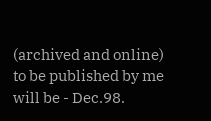(archived and online) to be published by me will be - Dec.98.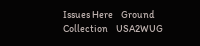Issues Here    Ground Collection    USA2WUG